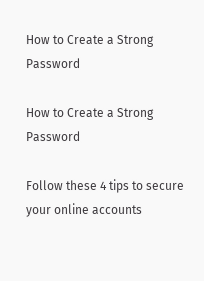How to Create a Strong Password

How to Create a Strong Password

Follow these 4 tips to secure your online accounts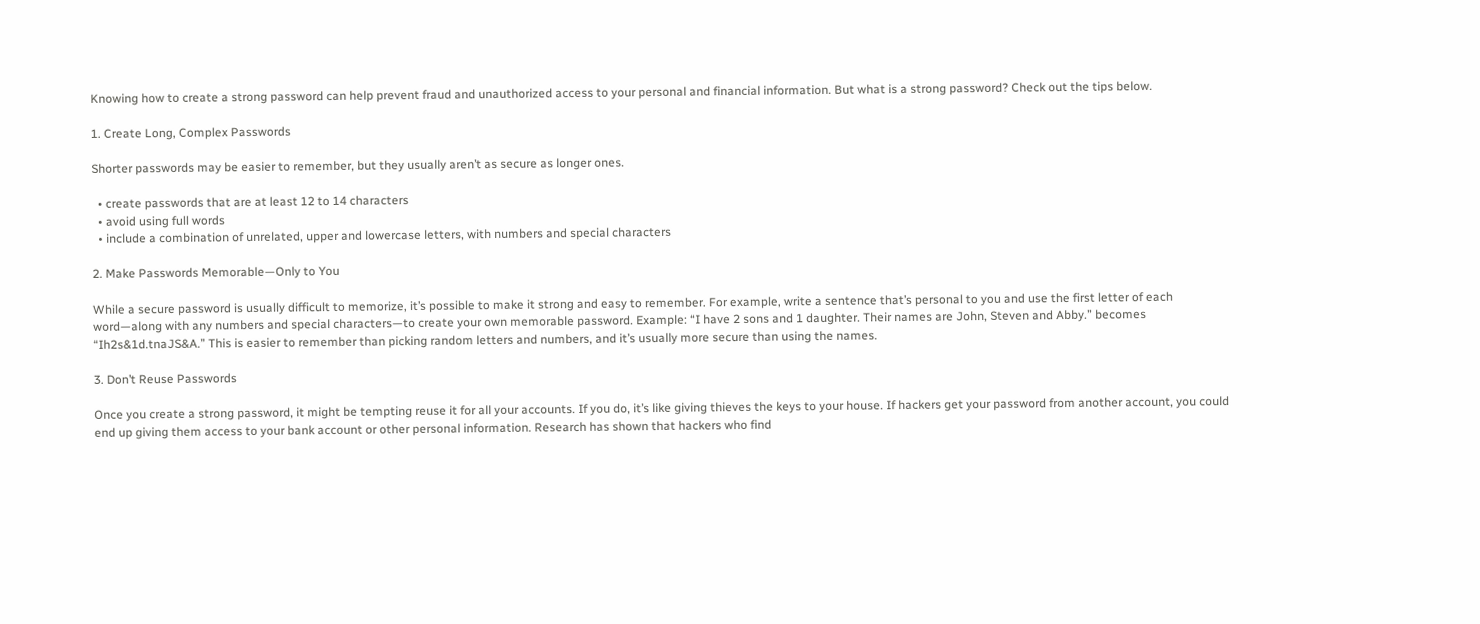Knowing how to create a strong password can help prevent fraud and unauthorized access to your personal and financial information. But what is a strong password? Check out the tips below.

1. Create Long, Complex Passwords

Shorter passwords may be easier to remember, but they usually aren’t as secure as longer ones.

  • create passwords that are at least 12 to 14 characters
  • avoid using full words
  • include a combination of unrelated, upper and lowercase letters, with numbers and special characters

2. Make Passwords Memorable—Only to You

While a secure password is usually difficult to memorize, it’s possible to make it strong and easy to remember. For example, write a sentence that’s personal to you and use the first letter of each word—along with any numbers and special characters—to create your own memorable password. Example: “I have 2 sons and 1 daughter. Their names are John, Steven and Abby.” becomes “Ih2s&1d.tnaJS&A.” This is easier to remember than picking random letters and numbers, and it’s usually more secure than using the names.

3. Don’t Reuse Passwords

Once you create a strong password, it might be tempting reuse it for all your accounts. If you do, it’s like giving thieves the keys to your house. If hackers get your password from another account, you could end up giving them access to your bank account or other personal information. Research has shown that hackers who find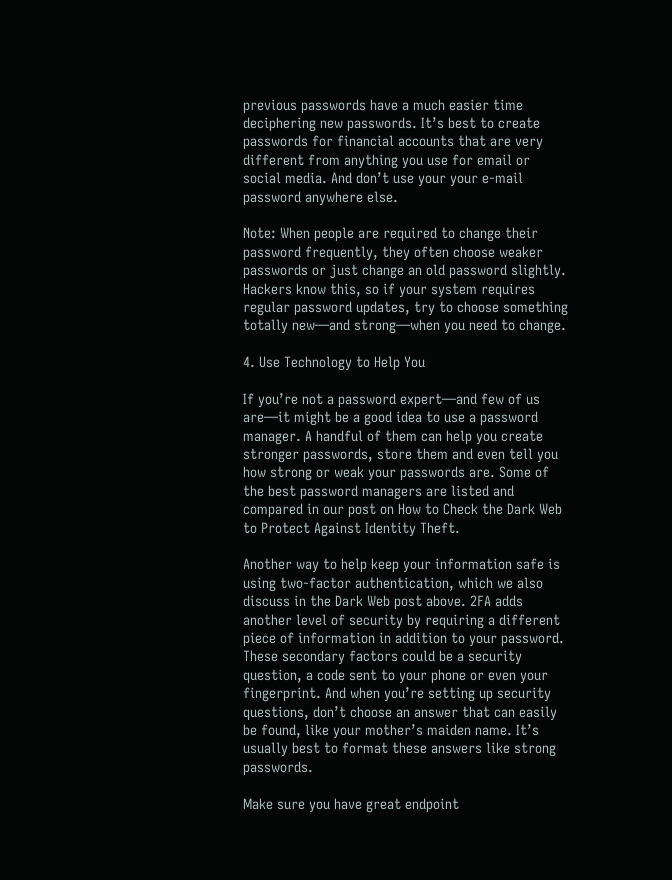previous passwords have a much easier time deciphering new passwords. It’s best to create passwords for financial accounts that are very different from anything you use for email or social media. And don’t use your your e-mail password anywhere else.

Note: When people are required to change their password frequently, they often choose weaker passwords or just change an old password slightly. Hackers know this, so if your system requires regular password updates, try to choose something totally new—and strong—when you need to change.

4. Use Technology to Help You

If you’re not a password expert—and few of us are—it might be a good idea to use a password manager. A handful of them can help you create stronger passwords, store them and even tell you how strong or weak your passwords are. Some of the best password managers are listed and compared in our post on How to Check the Dark Web to Protect Against Identity Theft.

Another way to help keep your information safe is using two-factor authentication, which we also discuss in the Dark Web post above. 2FA adds another level of security by requiring a different piece of information in addition to your password. These secondary factors could be a security question, a code sent to your phone or even your fingerprint. And when you’re setting up security questions, don’t choose an answer that can easily be found, like your mother’s maiden name. It’s usually best to format these answers like strong passwords.

Make sure you have great endpoint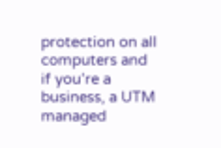protection on all computers and if you’re a business, a UTM managed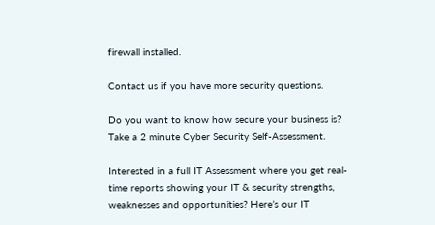firewall installed.

Contact us if you have more security questions.

Do you want to know how secure your business is? Take a 2 minute Cyber Security Self-Assessment.

Interested in a full IT Assessment where you get real-time reports showing your IT & security strengths, weaknesses and opportunities? Here’s our IT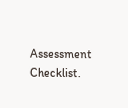Assessment Checklist.